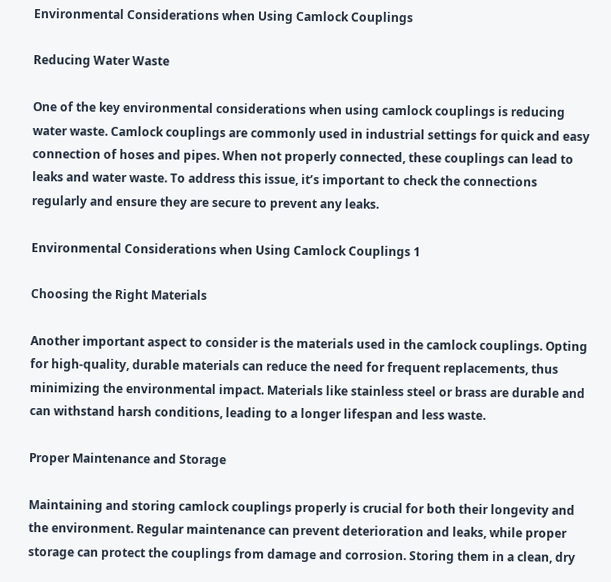Environmental Considerations when Using Camlock Couplings

Reducing Water Waste

One of the key environmental considerations when using camlock couplings is reducing water waste. Camlock couplings are commonly used in industrial settings for quick and easy connection of hoses and pipes. When not properly connected, these couplings can lead to leaks and water waste. To address this issue, it’s important to check the connections regularly and ensure they are secure to prevent any leaks.

Environmental Considerations when Using Camlock Couplings 1

Choosing the Right Materials

Another important aspect to consider is the materials used in the camlock couplings. Opting for high-quality, durable materials can reduce the need for frequent replacements, thus minimizing the environmental impact. Materials like stainless steel or brass are durable and can withstand harsh conditions, leading to a longer lifespan and less waste.

Proper Maintenance and Storage

Maintaining and storing camlock couplings properly is crucial for both their longevity and the environment. Regular maintenance can prevent deterioration and leaks, while proper storage can protect the couplings from damage and corrosion. Storing them in a clean, dry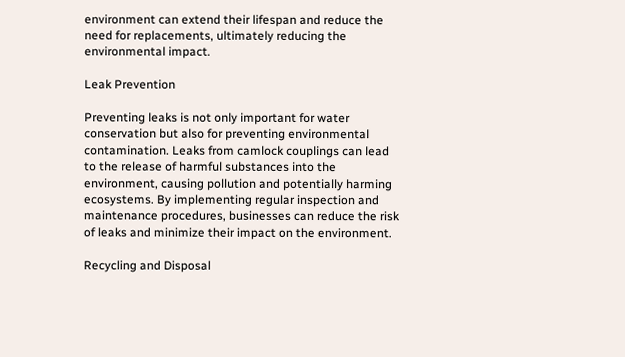environment can extend their lifespan and reduce the need for replacements, ultimately reducing the environmental impact.

Leak Prevention

Preventing leaks is not only important for water conservation but also for preventing environmental contamination. Leaks from camlock couplings can lead to the release of harmful substances into the environment, causing pollution and potentially harming ecosystems. By implementing regular inspection and maintenance procedures, businesses can reduce the risk of leaks and minimize their impact on the environment.

Recycling and Disposal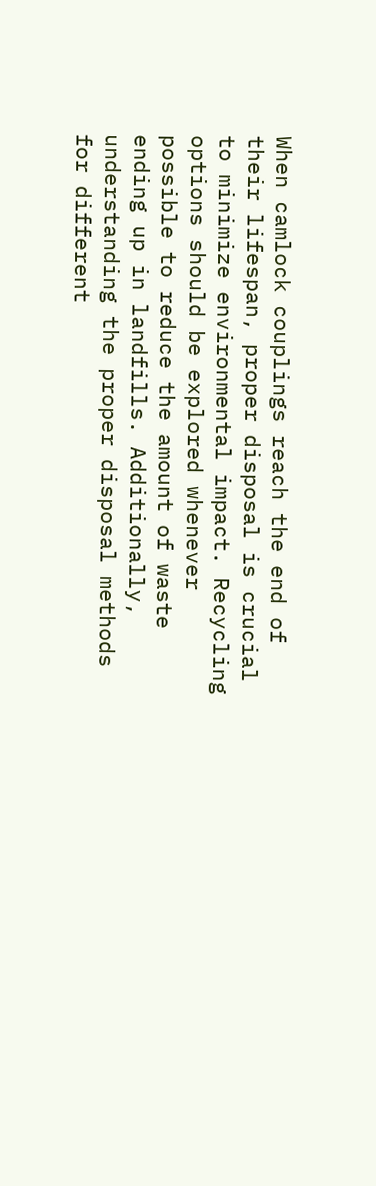When camlock couplings reach the end of their lifespan, proper disposal is crucial to minimize environmental impact. Recycling options should be explored whenever possible to reduce the amount of waste ending up in landfills. Additionally, understanding the proper disposal methods for different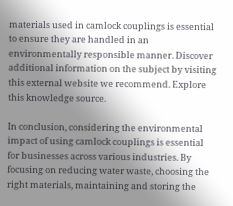materials used in camlock couplings is essential to ensure they are handled in an environmentally responsible manner. Discover additional information on the subject by visiting this external website we recommend. Explore this knowledge source.

In conclusion, considering the environmental impact of using camlock couplings is essential for businesses across various industries. By focusing on reducing water waste, choosing the right materials, maintaining and storing the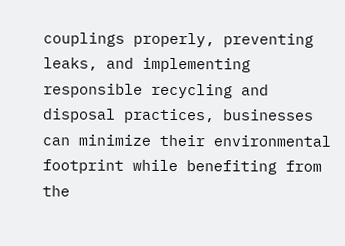couplings properly, preventing leaks, and implementing responsible recycling and disposal practices, businesses can minimize their environmental footprint while benefiting from the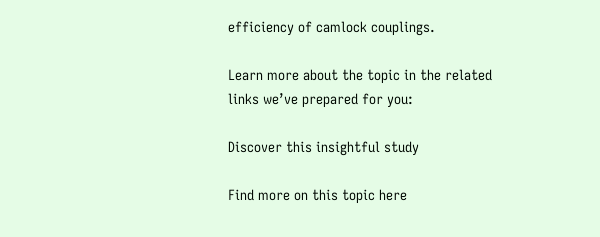efficiency of camlock couplings.

Learn more about the topic in the related links we’ve prepared for you:

Discover this insightful study

Find more on this topic here